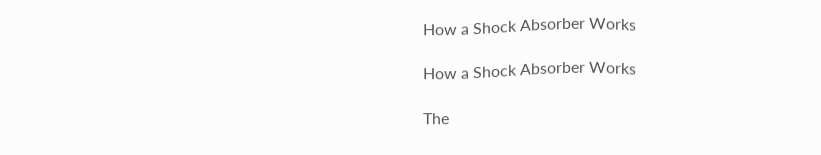How a Shock Absorber Works

How a Shock Absorber Works

The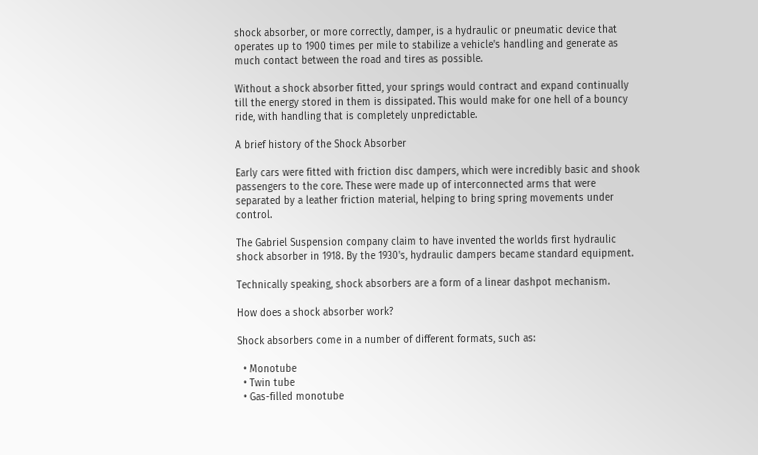shock absorber, or more correctly, damper, is a hydraulic or pneumatic device that operates up to 1900 times per mile to stabilize a vehicle's handling and generate as much contact between the road and tires as possible.

Without a shock absorber fitted, your springs would contract and expand continually till the energy stored in them is dissipated. This would make for one hell of a bouncy ride, with handling that is completely unpredictable.

A brief history of the Shock Absorber

Early cars were fitted with friction disc dampers, which were incredibly basic and shook passengers to the core. These were made up of interconnected arms that were separated by a leather friction material, helping to bring spring movements under control.

The Gabriel Suspension company claim to have invented the worlds first hydraulic shock absorber in 1918. By the 1930's, hydraulic dampers became standard equipment.

Technically speaking, shock absorbers are a form of a linear dashpot mechanism.

How does a shock absorber work?

Shock absorbers come in a number of different formats, such as:

  • Monotube
  • Twin tube
  • Gas-filled monotube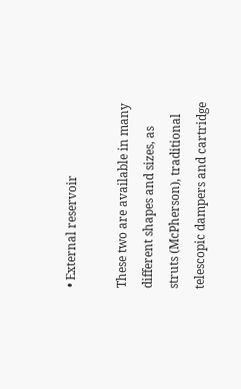• External reservoir

These two are available in many different shapes and sizes, as struts (McPherson), traditional telescopic dampers and cartridge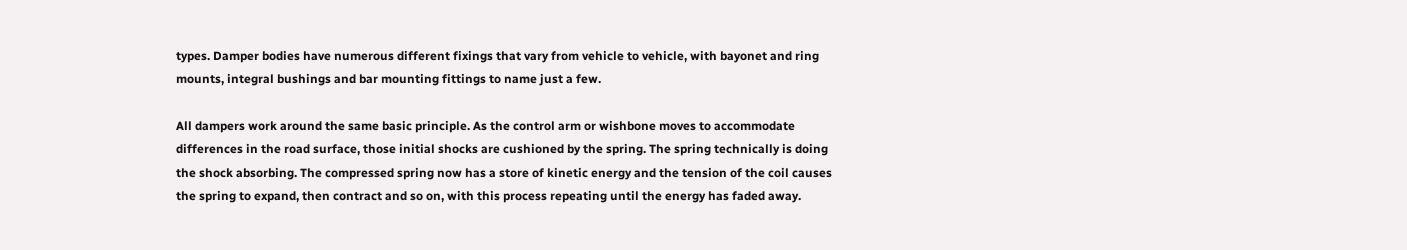types. Damper bodies have numerous different fixings that vary from vehicle to vehicle, with bayonet and ring mounts, integral bushings and bar mounting fittings to name just a few.

All dampers work around the same basic principle. As the control arm or wishbone moves to accommodate differences in the road surface, those initial shocks are cushioned by the spring. The spring technically is doing the shock absorbing. The compressed spring now has a store of kinetic energy and the tension of the coil causes the spring to expand, then contract and so on, with this process repeating until the energy has faded away.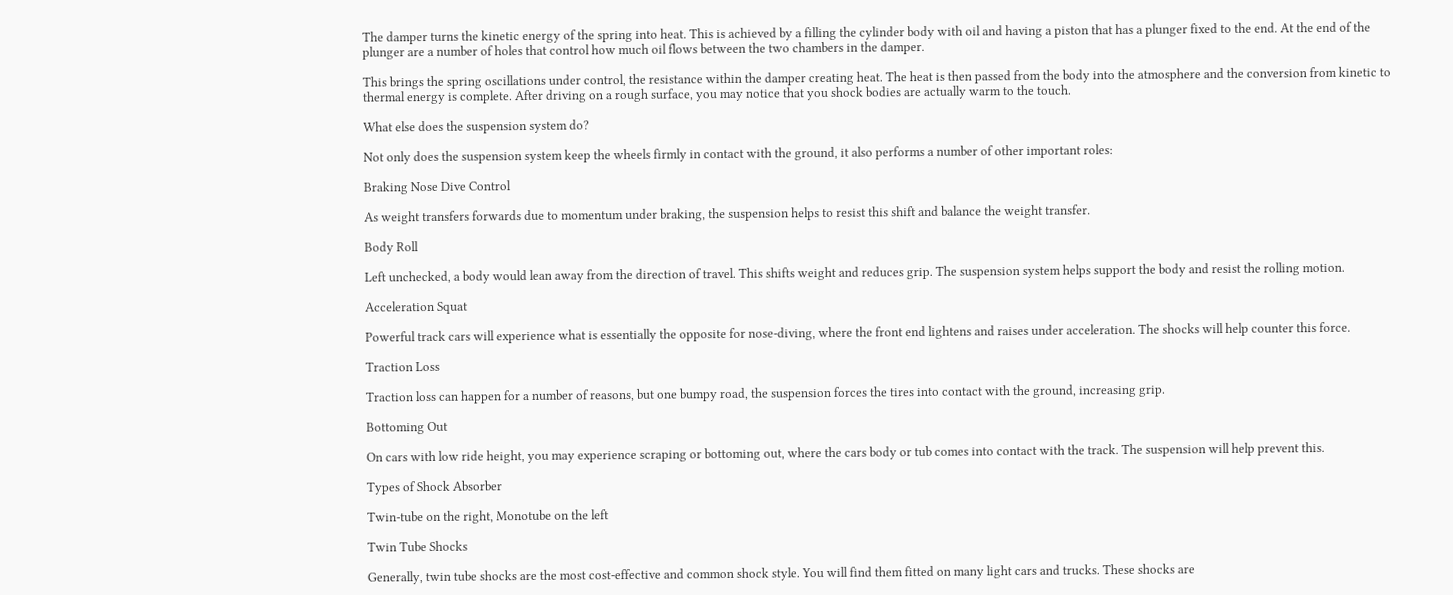The damper turns the kinetic energy of the spring into heat. This is achieved by a filling the cylinder body with oil and having a piston that has a plunger fixed to the end. At the end of the plunger are a number of holes that control how much oil flows between the two chambers in the damper.

This brings the spring oscillations under control, the resistance within the damper creating heat. The heat is then passed from the body into the atmosphere and the conversion from kinetic to thermal energy is complete. After driving on a rough surface, you may notice that you shock bodies are actually warm to the touch.

What else does the suspension system do?

Not only does the suspension system keep the wheels firmly in contact with the ground, it also performs a number of other important roles:

Braking Nose Dive Control

As weight transfers forwards due to momentum under braking, the suspension helps to resist this shift and balance the weight transfer.

Body Roll

Left unchecked, a body would lean away from the direction of travel. This shifts weight and reduces grip. The suspension system helps support the body and resist the rolling motion.

Acceleration Squat

Powerful track cars will experience what is essentially the opposite for nose-diving, where the front end lightens and raises under acceleration. The shocks will help counter this force.

Traction Loss

Traction loss can happen for a number of reasons, but one bumpy road, the suspension forces the tires into contact with the ground, increasing grip.

Bottoming Out

On cars with low ride height, you may experience scraping or bottoming out, where the cars body or tub comes into contact with the track. The suspension will help prevent this.

Types of Shock Absorber

Twin-tube on the right, Monotube on the left

Twin Tube Shocks

Generally, twin tube shocks are the most cost-effective and common shock style. You will find them fitted on many light cars and trucks. These shocks are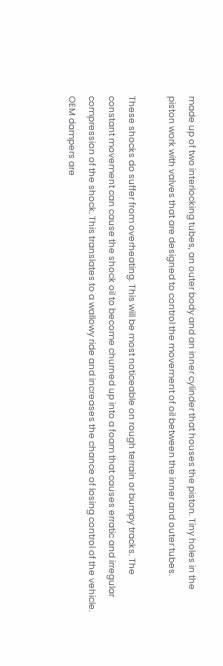made up of two interlocking tubes, an outer body and an inner cylinder that houses the piston. Tiny holes in the piston work with valves that are designed to control the movement of oil between the inner and outer tubes.

These shocks do suffer from overheating. This will be most noticeable on rough terrain or bumpy tracks. The constant movement can cause the shock oil to become churned up into a foam that causes erratic and irregular compression of the shock. This translates to a wallowy ride and increases the chance of losing control of the vehicle. OEM dampers are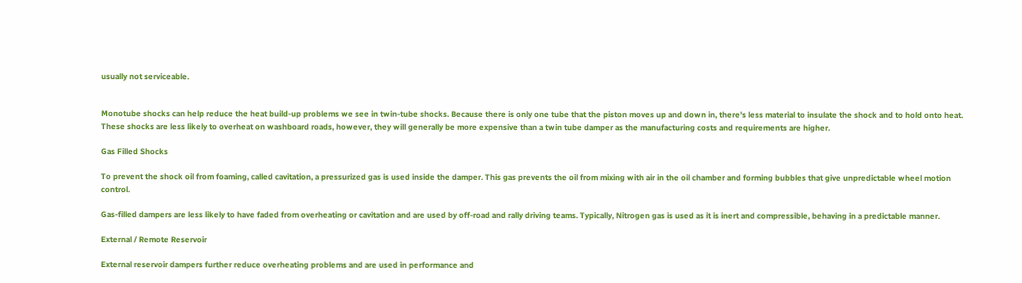usually not serviceable.


Monotube shocks can help reduce the heat build-up problems we see in twin-tube shocks. Because there is only one tube that the piston moves up and down in, there's less material to insulate the shock and to hold onto heat. These shocks are less likely to overheat on washboard roads, however, they will generally be more expensive than a twin tube damper as the manufacturing costs and requirements are higher.

Gas Filled Shocks

To prevent the shock oil from foaming, called cavitation, a pressurized gas is used inside the damper. This gas prevents the oil from mixing with air in the oil chamber and forming bubbles that give unpredictable wheel motion control.

Gas-filled dampers are less likely to have faded from overheating or cavitation and are used by off-road and rally driving teams. Typically, Nitrogen gas is used as it is inert and compressible, behaving in a predictable manner.

External / Remote Reservoir

External reservoir dampers further reduce overheating problems and are used in performance and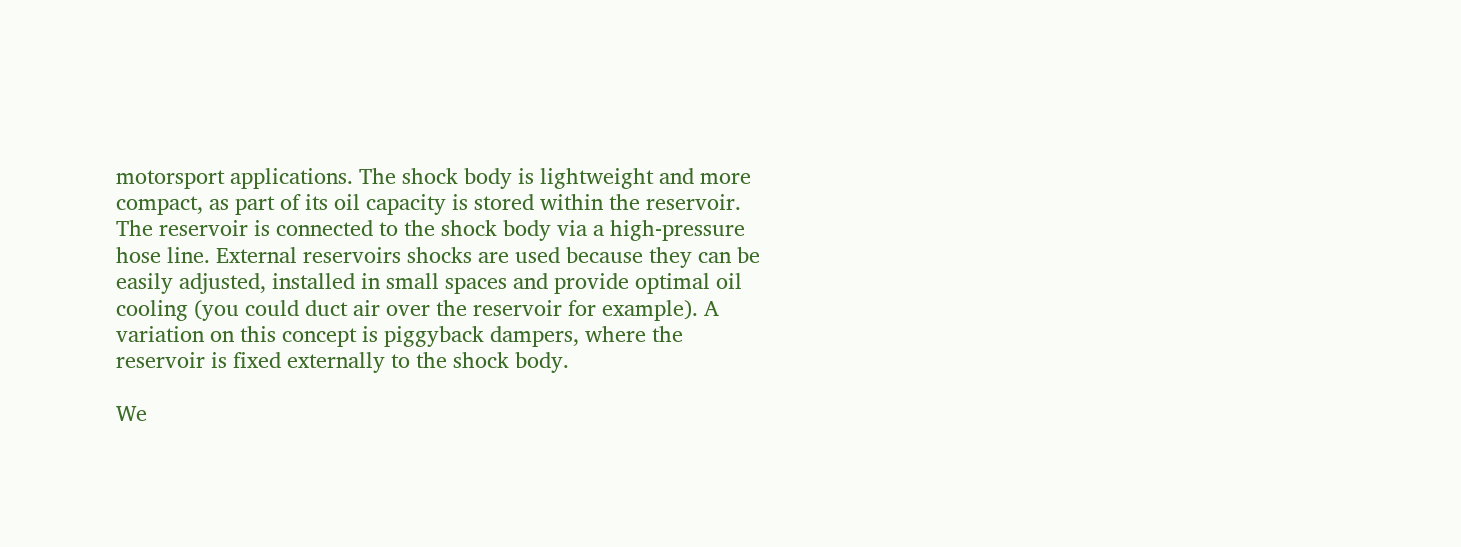motorsport applications. The shock body is lightweight and more compact, as part of its oil capacity is stored within the reservoir. The reservoir is connected to the shock body via a high-pressure hose line. External reservoirs shocks are used because they can be easily adjusted, installed in small spaces and provide optimal oil cooling (you could duct air over the reservoir for example). A variation on this concept is piggyback dampers, where the reservoir is fixed externally to the shock body.

We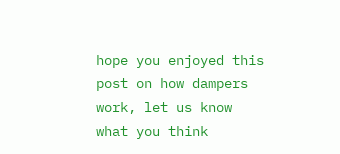hope you enjoyed this post on how dampers work, let us know what you think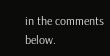in the comments below.